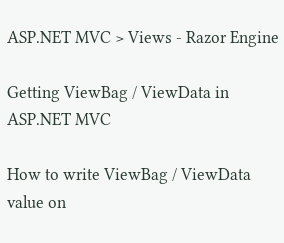ASP.NET MVC > Views - Razor Engine

Getting ViewBag / ViewData in ASP.NET MVC

How to write ViewBag / ViewData value on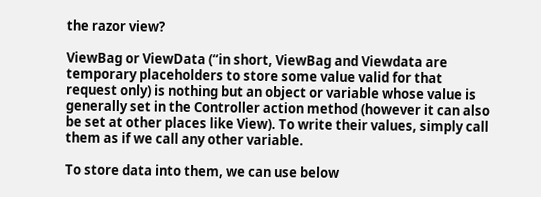the razor view?

ViewBag or ViewData (“in short, ViewBag and Viewdata are temporary placeholders to store some value valid for that request only) is nothing but an object or variable whose value is generally set in the Controller action method (however it can also be set at other places like View). To write their values, simply call them as if we call any other variable.

To store data into them, we can use below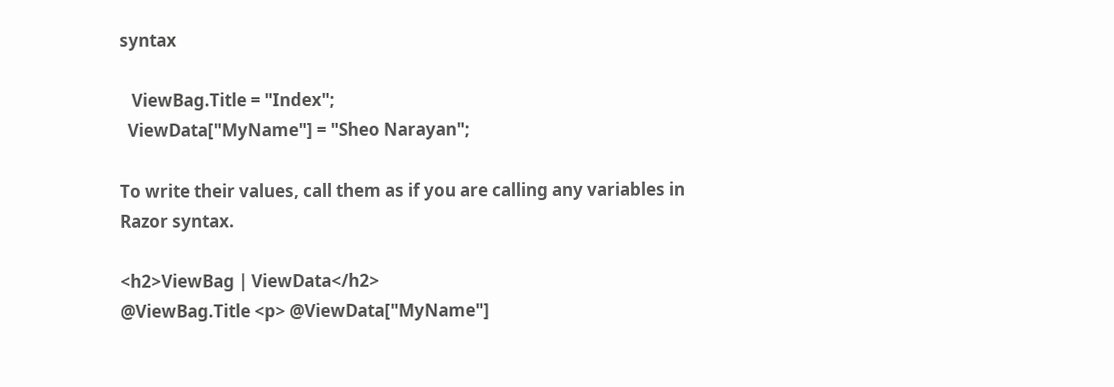syntax

   ViewBag.Title = "Index";
  ViewData["MyName"] = "Sheo Narayan";

To write their values, call them as if you are calling any variables in Razor syntax.

<h2>ViewBag | ViewData</h2>
@ViewBag.Title <p> @ViewData["MyName"]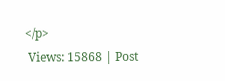</p>
 Views: 15868 | Post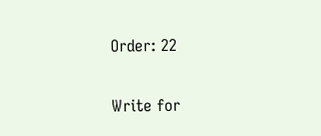Order: 22

Write for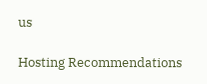us

Hosting Recommendations